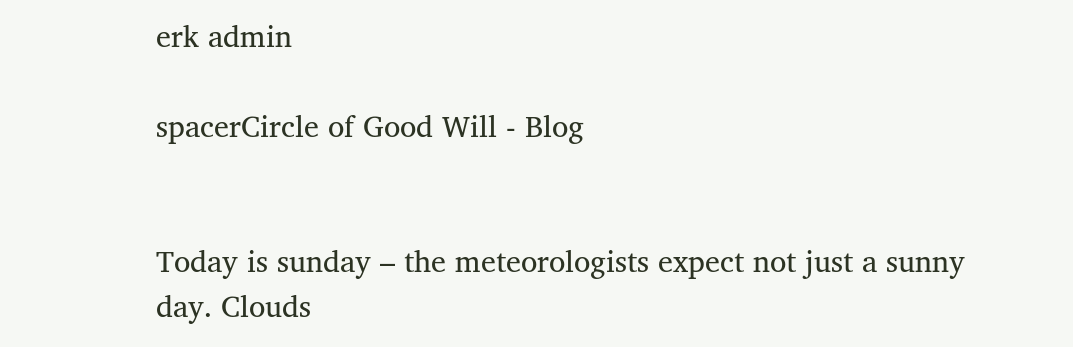erk admin

spacerCircle of Good Will - Blog


Today is sunday – the meteorologists expect not just a sunny day. Clouds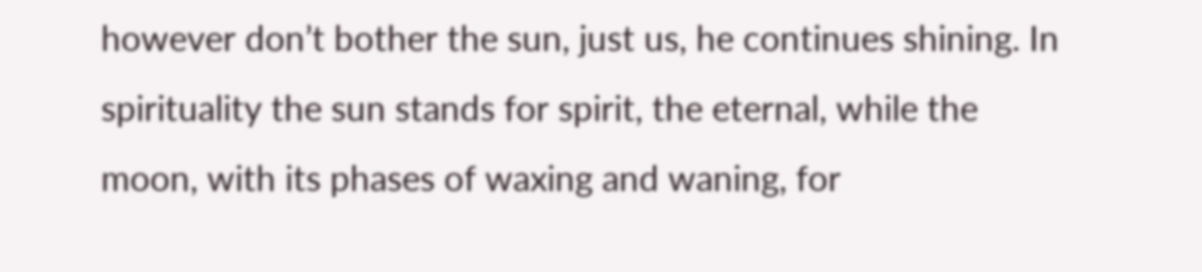however don’t bother the sun, just us, he continues shining. In spirituality the sun stands for spirit, the eternal, while the moon, with its phases of waxing and waning, for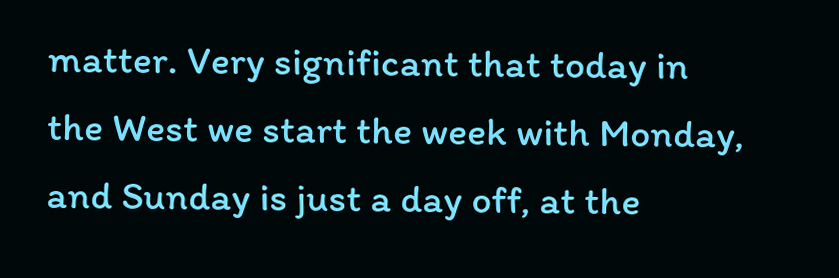matter. Very significant that today in the West we start the week with Monday, and Sunday is just a day off, at the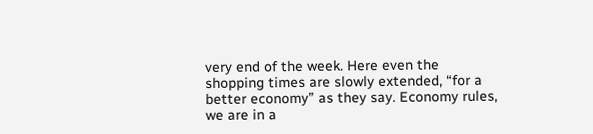very end of the week. Here even the shopping times are slowly extended, “for a better economy” as they say. Economy rules, we are in a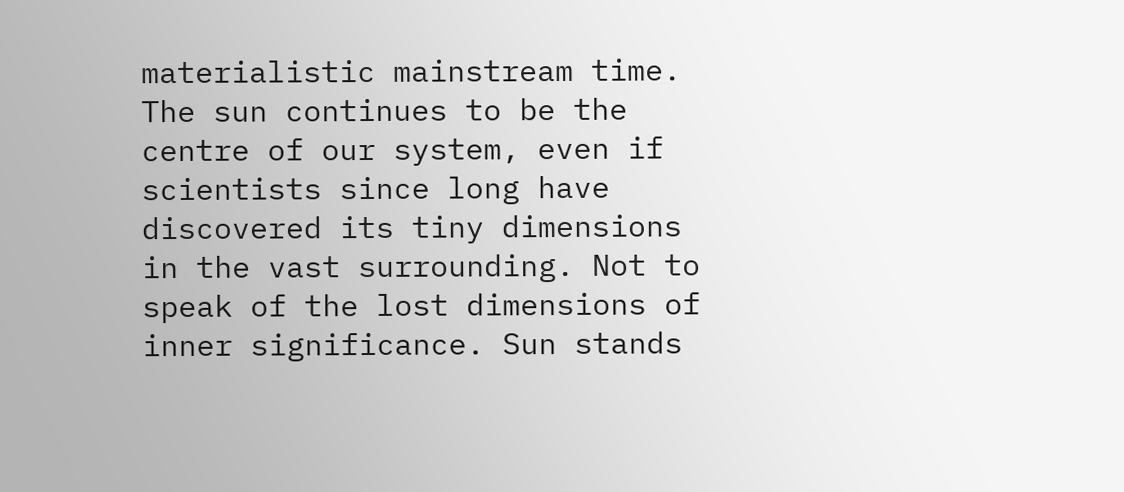materialistic mainstream time.
The sun continues to be the centre of our system, even if scientists since long have discovered its tiny dimensions in the vast surrounding. Not to speak of the lost dimensions of inner significance. Sun stands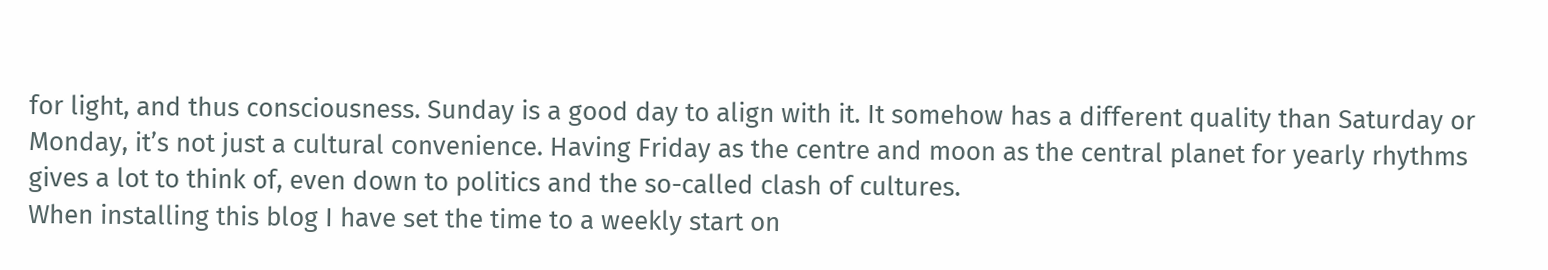for light, and thus consciousness. Sunday is a good day to align with it. It somehow has a different quality than Saturday or Monday, it’s not just a cultural convenience. Having Friday as the centre and moon as the central planet for yearly rhythms gives a lot to think of, even down to politics and the so-called clash of cultures.
When installing this blog I have set the time to a weekly start on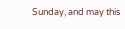Sunday, and may this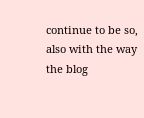continue to be so, also with the way the blog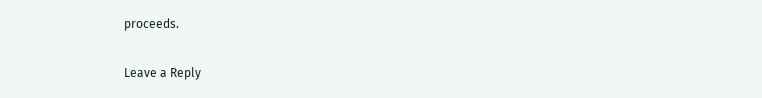proceeds.

Leave a Reply